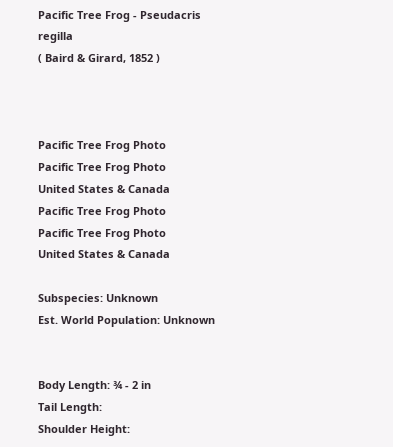Pacific Tree Frog - Pseudacris regilla
( Baird & Girard, 1852 )



Pacific Tree Frog Photo
Pacific Tree Frog Photo
United States & Canada
Pacific Tree Frog Photo
Pacific Tree Frog Photo
United States & Canada

Subspecies: Unknown
Est. World Population: Unknown


Body Length: ¾ - 2 in
Tail Length:
Shoulder Height: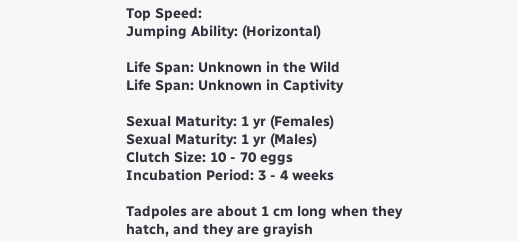Top Speed:
Jumping Ability: (Horizontal)

Life Span: Unknown in the Wild
Life Span: Unknown in Captivity

Sexual Maturity: 1 yr (Females)
Sexual Maturity: 1 yr (Males)
Clutch Size: 10 - 70 eggs
Incubation Period: 3 - 4 weeks

Tadpoles are about 1 cm long when they hatch, and they are grayish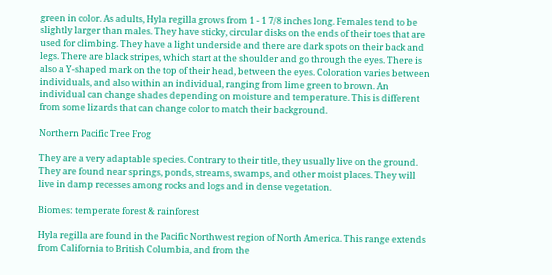green in color. As adults, Hyla regilla grows from 1 - 1 7/8 inches long. Females tend to be slightly larger than males. They have sticky, circular disks on the ends of their toes that are used for climbing. They have a light underside and there are dark spots on their back and legs. There are black stripes, which start at the shoulder and go through the eyes. There is also a Y-shaped mark on the top of their head, between the eyes. Coloration varies between individuals, and also within an individual, ranging from lime green to brown. An individual can change shades depending on moisture and temperature. This is different from some lizards that can change color to match their background.

Northern Pacific Tree Frog

They are a very adaptable species. Contrary to their title, they usually live on the ground. They are found near springs, ponds, streams, swamps, and other moist places. They will live in damp recesses among rocks and logs and in dense vegetation.

Biomes: temperate forest & rainforest

Hyla regilla are found in the Pacific Northwest region of North America. This range extends from California to British Columbia, and from the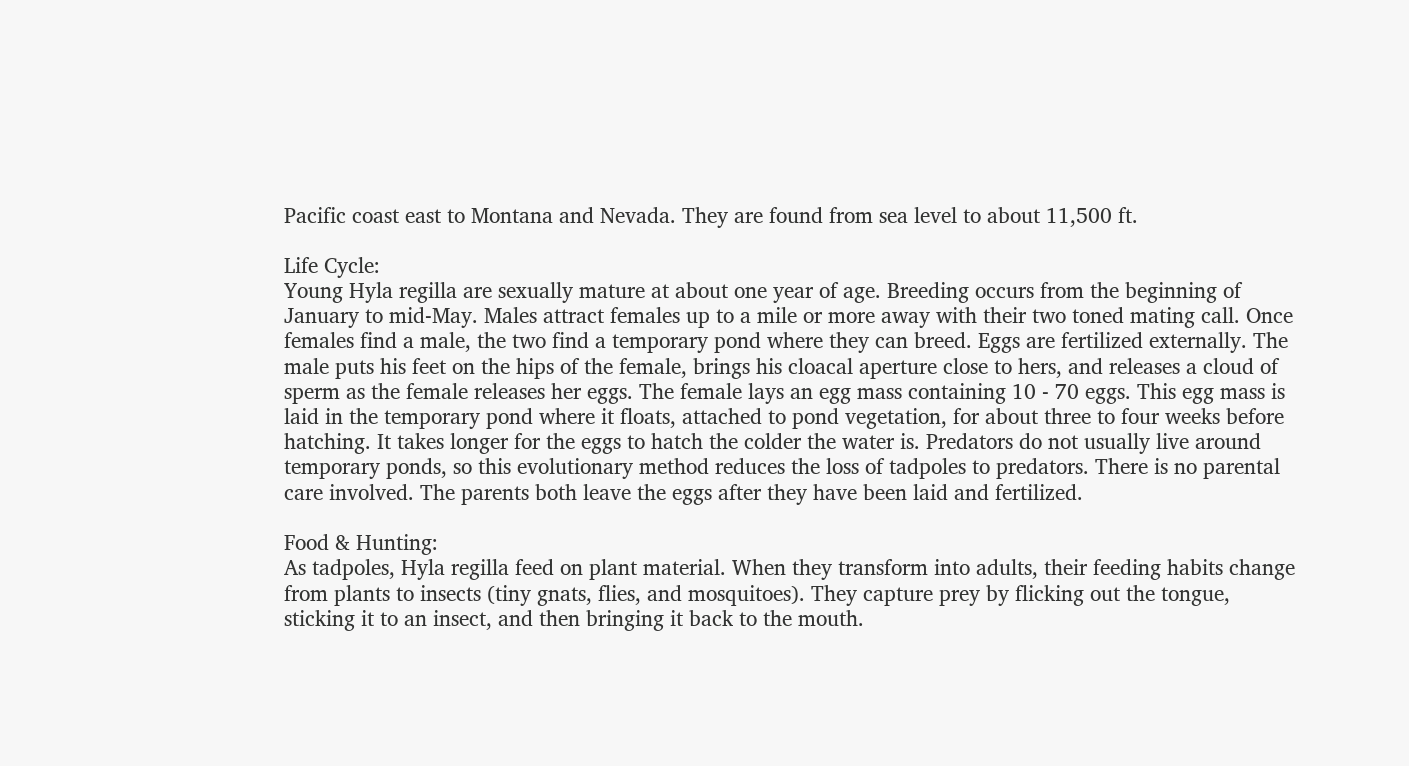Pacific coast east to Montana and Nevada. They are found from sea level to about 11,500 ft.

Life Cycle:
Young Hyla regilla are sexually mature at about one year of age. Breeding occurs from the beginning of January to mid-May. Males attract females up to a mile or more away with their two toned mating call. Once females find a male, the two find a temporary pond where they can breed. Eggs are fertilized externally. The male puts his feet on the hips of the female, brings his cloacal aperture close to hers, and releases a cloud of sperm as the female releases her eggs. The female lays an egg mass containing 10 - 70 eggs. This egg mass is laid in the temporary pond where it floats, attached to pond vegetation, for about three to four weeks before hatching. It takes longer for the eggs to hatch the colder the water is. Predators do not usually live around temporary ponds, so this evolutionary method reduces the loss of tadpoles to predators. There is no parental care involved. The parents both leave the eggs after they have been laid and fertilized.

Food & Hunting:
As tadpoles, Hyla regilla feed on plant material. When they transform into adults, their feeding habits change from plants to insects (tiny gnats, flies, and mosquitoes). They capture prey by flicking out the tongue, sticking it to an insect, and then bringing it back to the mouth.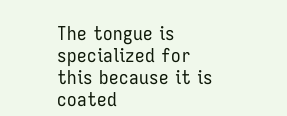The tongue is specialized for this because it is coated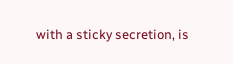with a sticky secretion, is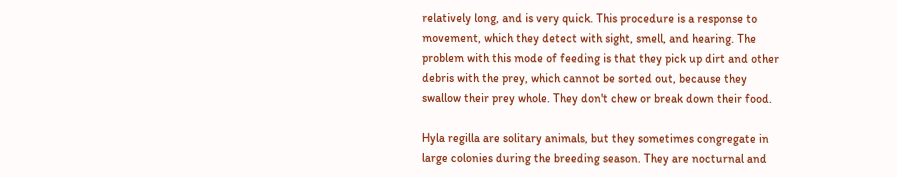relatively long, and is very quick. This procedure is a response to movement, which they detect with sight, smell, and hearing. The problem with this mode of feeding is that they pick up dirt and other debris with the prey, which cannot be sorted out, because they swallow their prey whole. They don't chew or break down their food.

Hyla regilla are solitary animals, but they sometimes congregate in large colonies during the breeding season. They are nocturnal and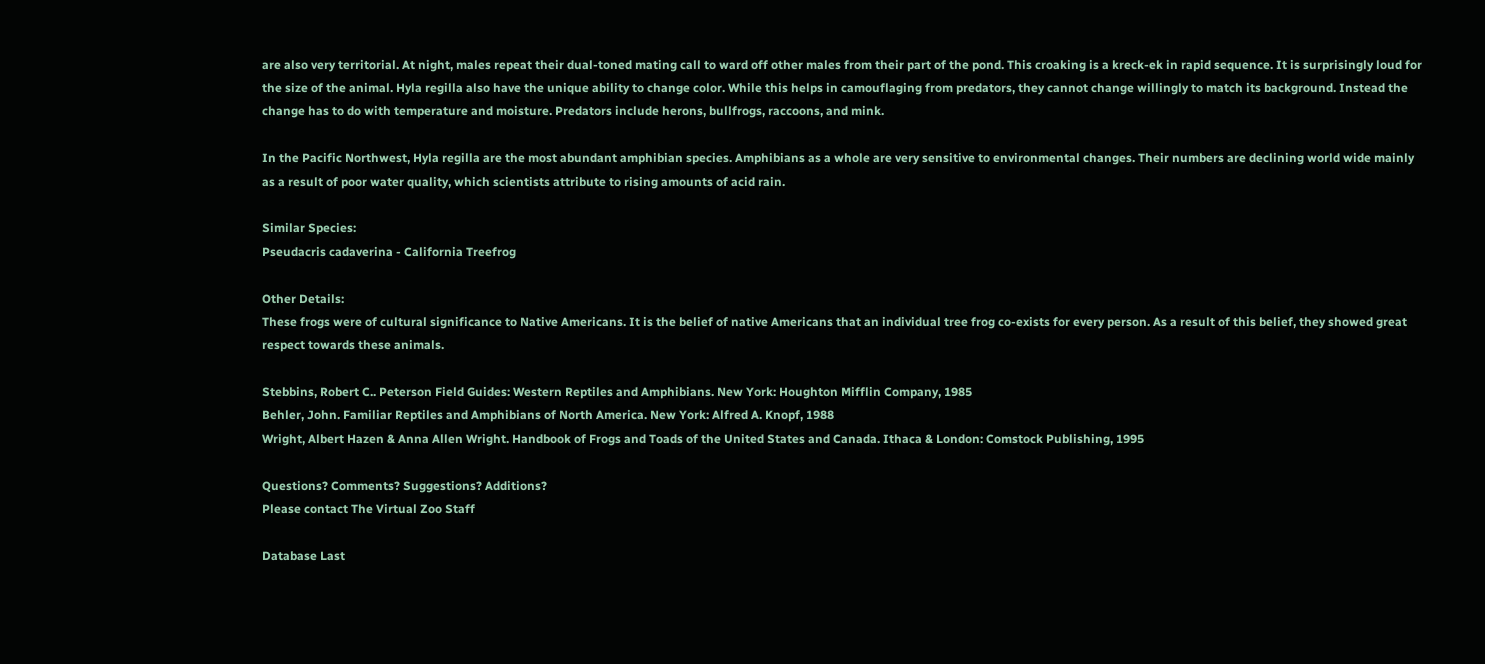are also very territorial. At night, males repeat their dual-toned mating call to ward off other males from their part of the pond. This croaking is a kreck-ek in rapid sequence. It is surprisingly loud for the size of the animal. Hyla regilla also have the unique ability to change color. While this helps in camouflaging from predators, they cannot change willingly to match its background. Instead the change has to do with temperature and moisture. Predators include herons, bullfrogs, raccoons, and mink.

In the Pacific Northwest, Hyla regilla are the most abundant amphibian species. Amphibians as a whole are very sensitive to environmental changes. Their numbers are declining world wide mainly as a result of poor water quality, which scientists attribute to rising amounts of acid rain.

Similar Species:
Pseudacris cadaverina - California Treefrog

Other Details:
These frogs were of cultural significance to Native Americans. It is the belief of native Americans that an individual tree frog co-exists for every person. As a result of this belief, they showed great respect towards these animals.

Stebbins, Robert C.. Peterson Field Guides: Western Reptiles and Amphibians. New York: Houghton Mifflin Company, 1985
Behler, John. Familiar Reptiles and Amphibians of North America. New York: Alfred A. Knopf, 1988
Wright, Albert Hazen & Anna Allen Wright. Handbook of Frogs and Toads of the United States and Canada. Ithaca & London: Comstock Publishing, 1995

Questions? Comments? Suggestions? Additions?
Please contact The Virtual Zoo Staff

Database Last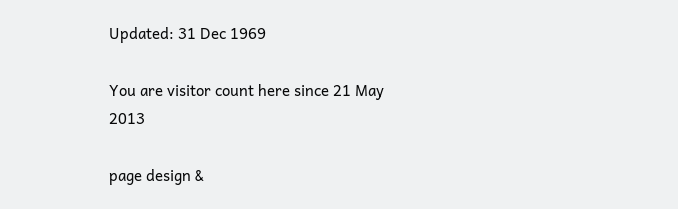Updated: 31 Dec 1969

You are visitor count here since 21 May 2013

page design &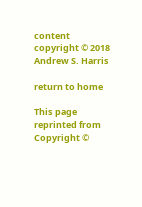content copyright © 2018 Andrew S. Harris

return to home

This page reprinted from Copyright ©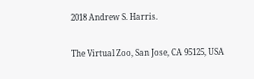2018 Andrew S. Harris.

The Virtual Zoo, San Jose, CA 95125, USA